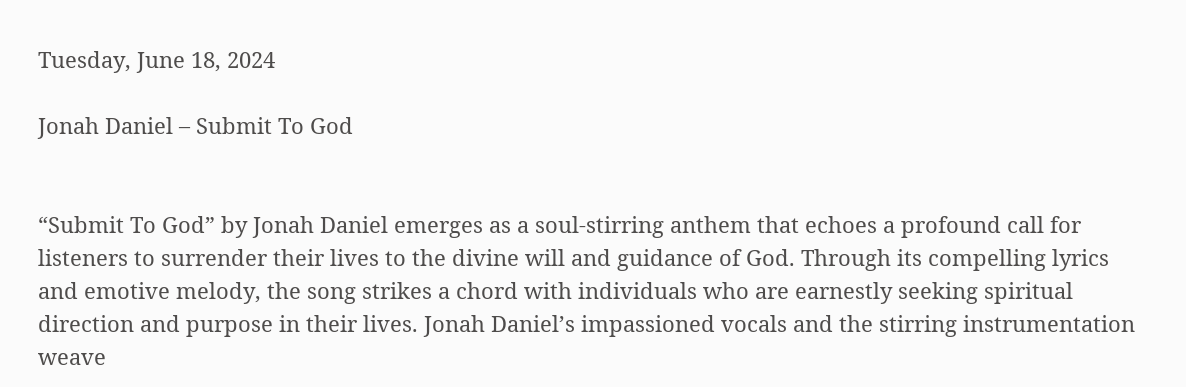Tuesday, June 18, 2024

Jonah Daniel – Submit To God


“Submit To God” by Jonah Daniel emerges as a soul-stirring anthem that echoes a profound call for listeners to surrender their lives to the divine will and guidance of God. Through its compelling lyrics and emotive melody, the song strikes a chord with individuals who are earnestly seeking spiritual direction and purpose in their lives. Jonah Daniel’s impassioned vocals and the stirring instrumentation weave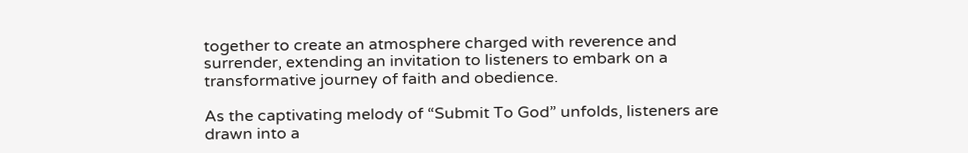together to create an atmosphere charged with reverence and surrender, extending an invitation to listeners to embark on a transformative journey of faith and obedience.

As the captivating melody of “Submit To God” unfolds, listeners are drawn into a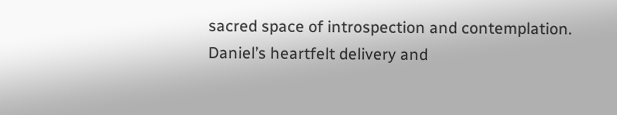sacred space of introspection and contemplation. Daniel’s heartfelt delivery and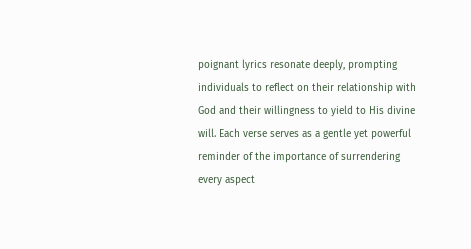poignant lyrics resonate deeply, prompting individuals to reflect on their relationship with God and their willingness to yield to His divine will. Each verse serves as a gentle yet powerful reminder of the importance of surrendering every aspect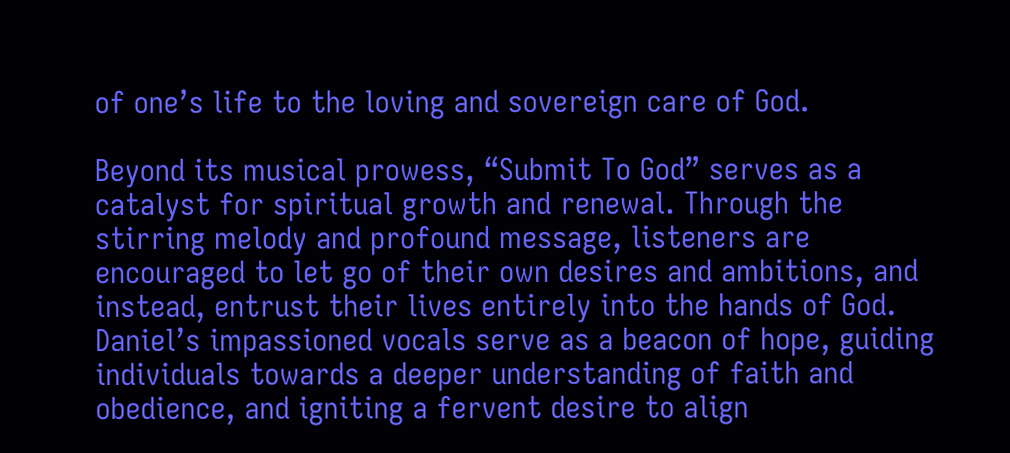of one’s life to the loving and sovereign care of God.

Beyond its musical prowess, “Submit To God” serves as a catalyst for spiritual growth and renewal. Through the stirring melody and profound message, listeners are encouraged to let go of their own desires and ambitions, and instead, entrust their lives entirely into the hands of God. Daniel’s impassioned vocals serve as a beacon of hope, guiding individuals towards a deeper understanding of faith and obedience, and igniting a fervent desire to align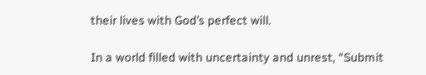their lives with God’s perfect will.

In a world filled with uncertainty and unrest, “Submit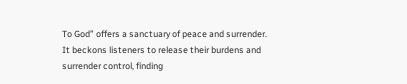To God” offers a sanctuary of peace and surrender. It beckons listeners to release their burdens and surrender control, finding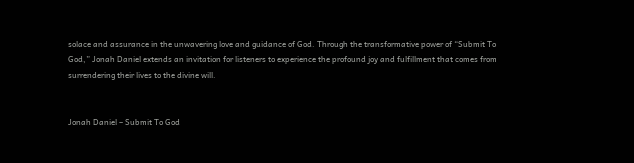solace and assurance in the unwavering love and guidance of God. Through the transformative power of “Submit To God,” Jonah Daniel extends an invitation for listeners to experience the profound joy and fulfillment that comes from surrendering their lives to the divine will.


Jonah Daniel – Submit To God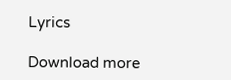Lyrics

Download more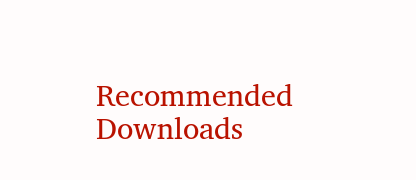Recommended Downloads